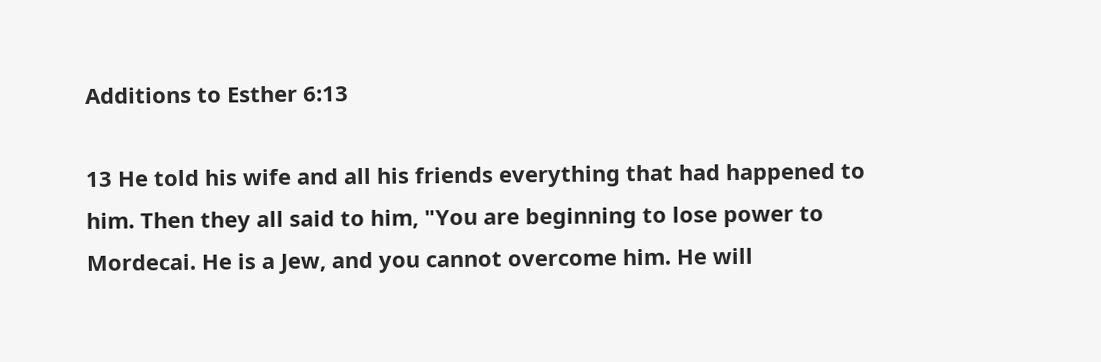Additions to Esther 6:13

13 He told his wife and all his friends everything that had happened to him. Then they all said to him, "You are beginning to lose power to Mordecai. He is a Jew, and you cannot overcome him. He will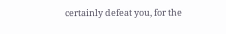certainly defeat you, for the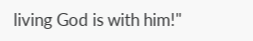living God is with him!"